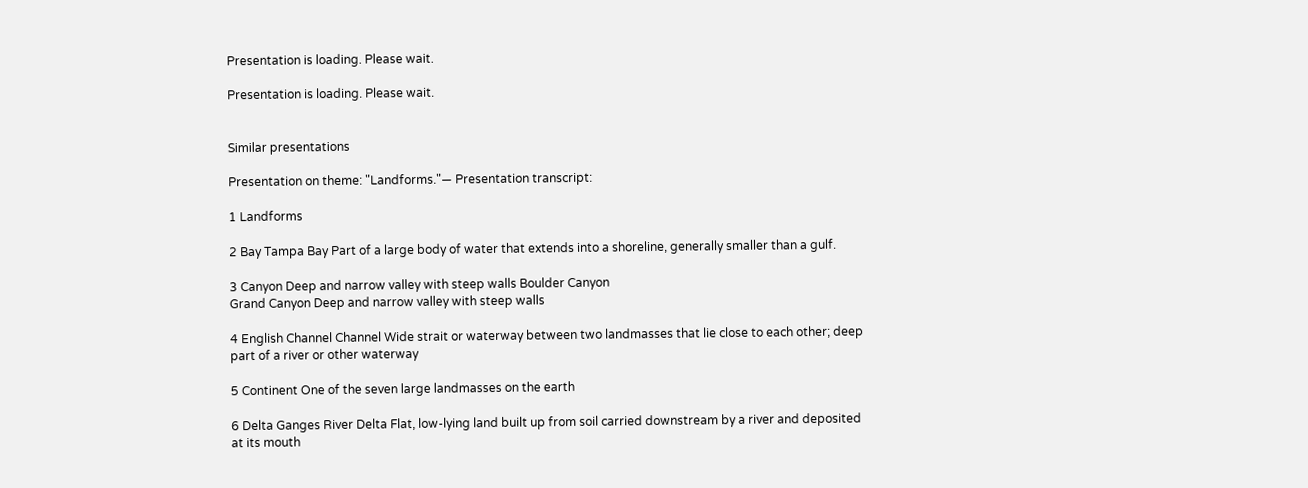Presentation is loading. Please wait.

Presentation is loading. Please wait.


Similar presentations

Presentation on theme: "Landforms."— Presentation transcript:

1 Landforms

2 Bay Tampa Bay Part of a large body of water that extends into a shoreline, generally smaller than a gulf.

3 Canyon Deep and narrow valley with steep walls Boulder Canyon
Grand Canyon Deep and narrow valley with steep walls

4 English Channel Channel Wide strait or waterway between two landmasses that lie close to each other; deep part of a river or other waterway

5 Continent One of the seven large landmasses on the earth

6 Delta Ganges River Delta Flat, low-lying land built up from soil carried downstream by a river and deposited at its mouth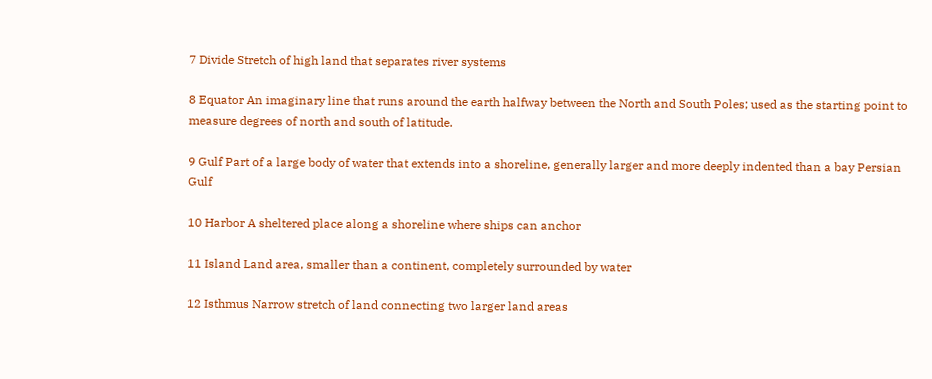7 Divide Stretch of high land that separates river systems

8 Equator An imaginary line that runs around the earth halfway between the North and South Poles; used as the starting point to measure degrees of north and south of latitude.

9 Gulf Part of a large body of water that extends into a shoreline, generally larger and more deeply indented than a bay Persian Gulf

10 Harbor A sheltered place along a shoreline where ships can anchor

11 Island Land area, smaller than a continent, completely surrounded by water

12 Isthmus Narrow stretch of land connecting two larger land areas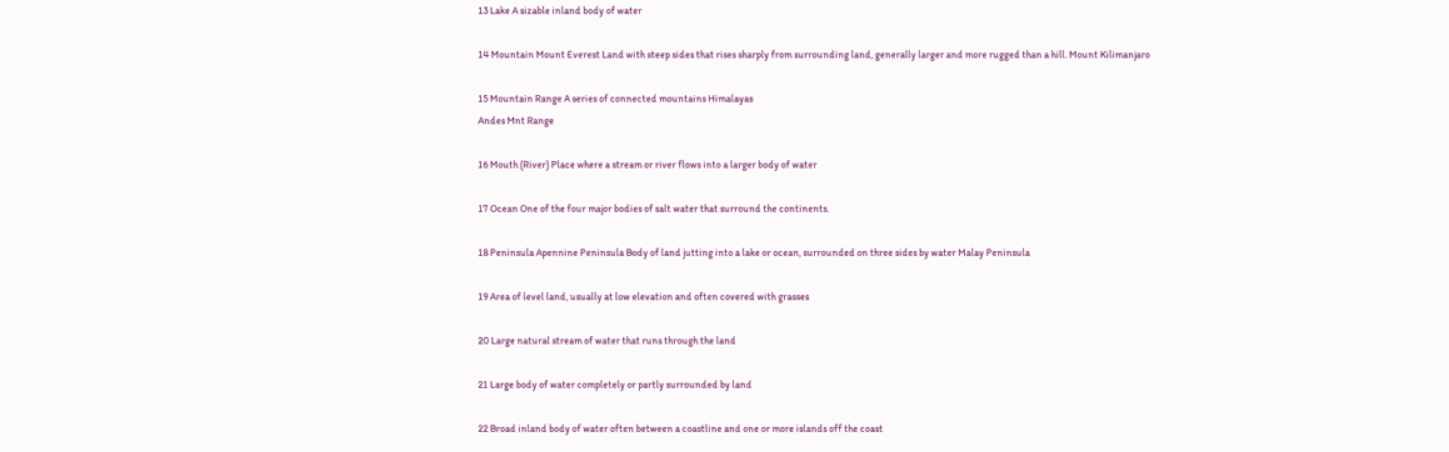13 Lake A sizable inland body of water

14 Mountain Mount Everest Land with steep sides that rises sharply from surrounding land, generally larger and more rugged than a hill. Mount Kilimanjaro

15 Mountain Range A series of connected mountains Himalayas
Andes Mnt Range

16 Mouth (River) Place where a stream or river flows into a larger body of water

17 Ocean One of the four major bodies of salt water that surround the continents.

18 Peninsula Apennine Peninsula Body of land jutting into a lake or ocean, surrounded on three sides by water Malay Peninsula

19 Area of level land, usually at low elevation and often covered with grasses

20 Large natural stream of water that runs through the land

21 Large body of water completely or partly surrounded by land

22 Broad inland body of water often between a coastline and one or more islands off the coast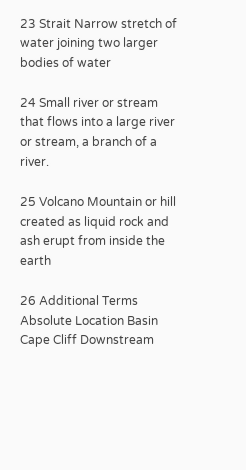23 Strait Narrow stretch of water joining two larger bodies of water

24 Small river or stream that flows into a large river or stream, a branch of a river.

25 Volcano Mountain or hill created as liquid rock and ash erupt from inside the earth

26 Additional Terms Absolute Location Basin Cape Cliff Downstream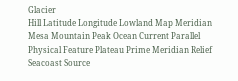Glacier
Hill Latitude Longitude Lowland Map Meridian Mesa Mountain Peak Ocean Current Parallel Physical Feature Plateau Prime Meridian Relief Seacoast Source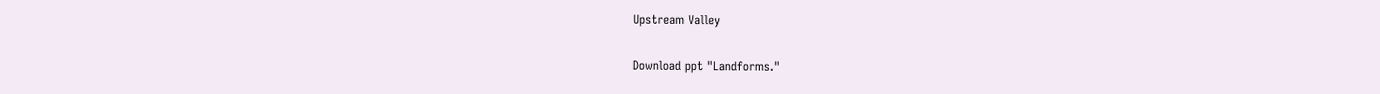Upstream Valley

Download ppt "Landforms."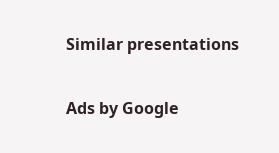Similar presentations

Ads by Google